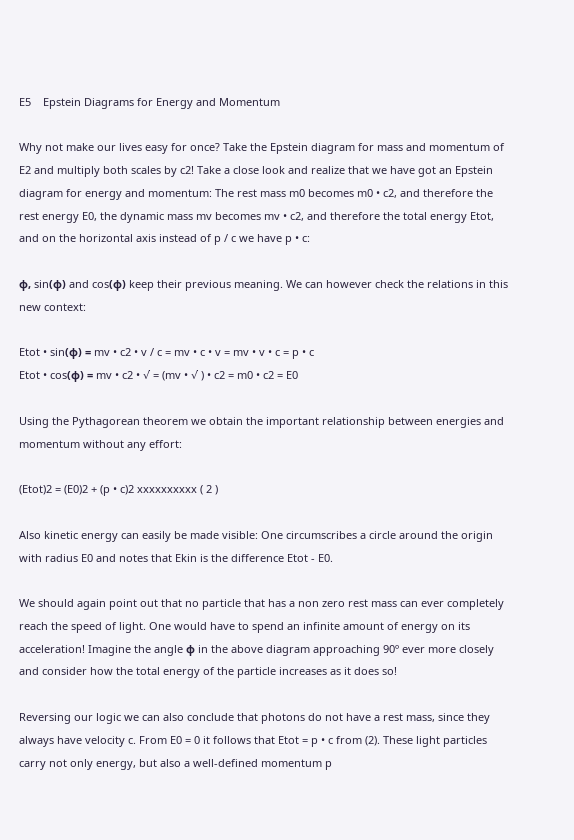E5    Epstein Diagrams for Energy and Momentum

Why not make our lives easy for once? Take the Epstein diagram for mass and momentum of E2 and multiply both scales by c2! Take a close look and realize that we have got an Epstein diagram for energy and momentum: The rest mass m0 becomes m0 • c2, and therefore the rest energy E0, the dynamic mass mv becomes mv • c2, and therefore the total energy Etot, and on the horizontal axis instead of p / c we have p • c:

φ, sin(φ) and cos(φ) keep their previous meaning. We can however check the relations in this new context:

Etot • sin(φ) = mv • c2 • v / c = mv • c • v = mv • v • c = p • c
Etot • cos(φ) = mv • c2 • √ = (mv • √ ) • c2 = m0 • c2 = E0

Using the Pythagorean theorem we obtain the important relationship between energies and momentum without any effort:

(Etot)2 = (E0)2 + (p • c)2 xxxxxxxxxx ( 2 )

Also kinetic energy can easily be made visible: One circumscribes a circle around the origin with radius E0 and notes that Ekin is the difference Etot - E0.

We should again point out that no particle that has a non zero rest mass can ever completely reach the speed of light. One would have to spend an infinite amount of energy on its acceleration! Imagine the angle φ in the above diagram approaching 90º ever more closely and consider how the total energy of the particle increases as it does so!

Reversing our logic we can also conclude that photons do not have a rest mass, since they always have velocity c. From E0 = 0 it follows that Etot = p • c from (2). These light particles carry not only energy, but also a well-defined momentum p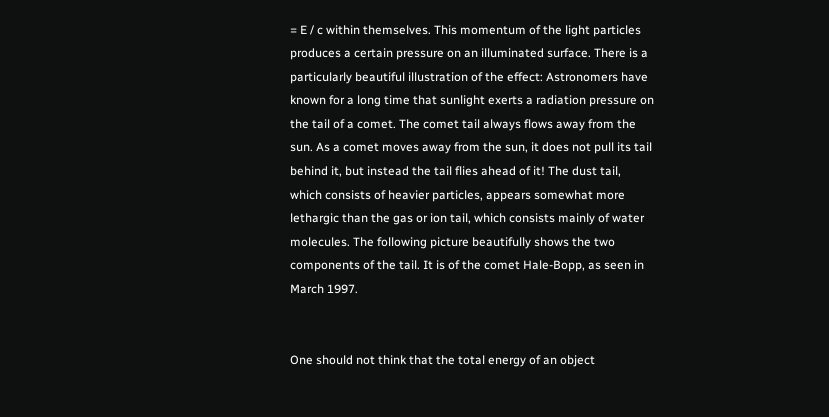= E / c within themselves. This momentum of the light particles produces a certain pressure on an illuminated surface. There is a particularly beautiful illustration of the effect: Astronomers have known for a long time that sunlight exerts a radiation pressure on the tail of a comet. The comet tail always flows away from the sun. As a comet moves away from the sun, it does not pull its tail behind it, but instead the tail flies ahead of it! The dust tail, which consists of heavier particles, appears somewhat more lethargic than the gas or ion tail, which consists mainly of water molecules. The following picture beautifully shows the two components of the tail. It is of the comet Hale-Bopp, as seen in March 1997.


One should not think that the total energy of an object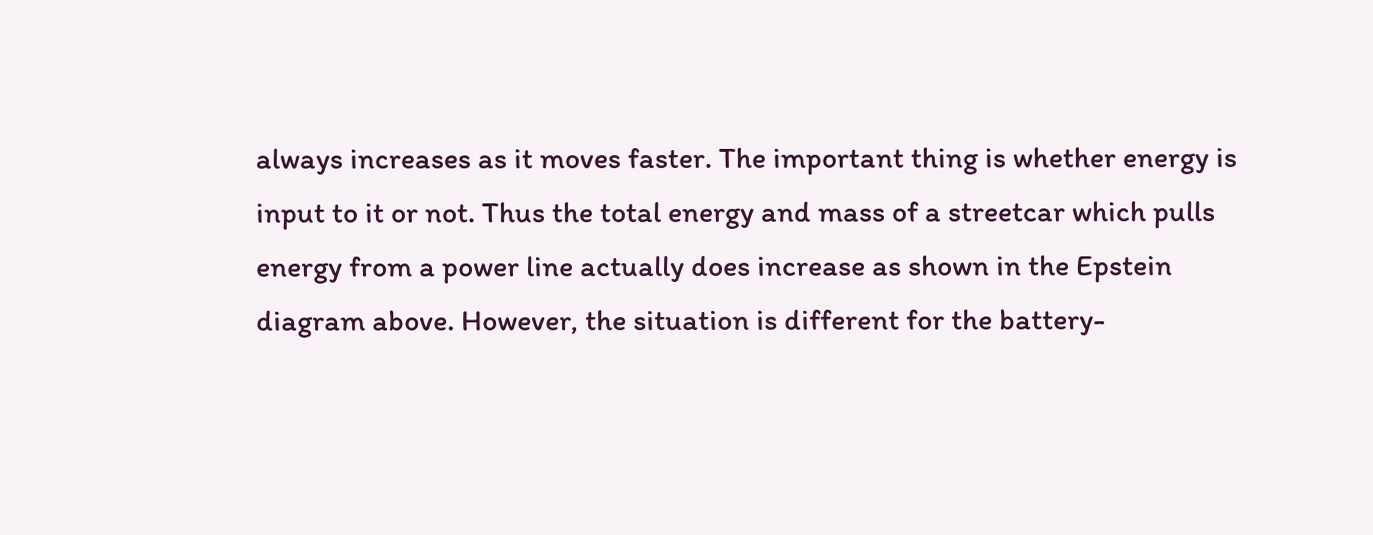always increases as it moves faster. The important thing is whether energy is input to it or not. Thus the total energy and mass of a streetcar which pulls energy from a power line actually does increase as shown in the Epstein diagram above. However, the situation is different for the battery-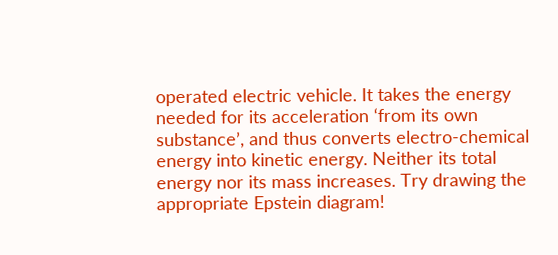operated electric vehicle. It takes the energy needed for its acceleration ‘from its own substance’, and thus converts electro-chemical energy into kinetic energy. Neither its total energy nor its mass increases. Try drawing the appropriate Epstein diagram!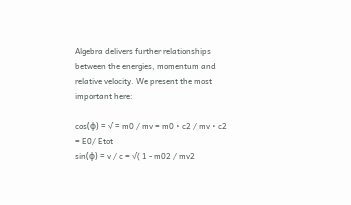Algebra delivers further relationships between the energies, momentum and relative velocity. We present the most important here:

cos(φ) = √ = m0 / mv = m0 • c2 / mv • c2 = E0/ Etot
sin(φ) = v / c = √( 1 - m02 / mv2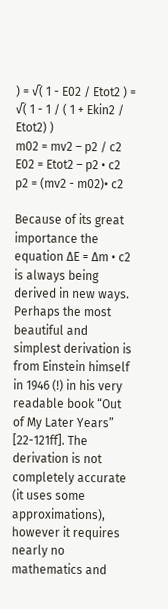) = √( 1 - E02 / Etot2 ) = √( 1 - 1 / ( 1 + Ekin2 / Etot2) )
m02 = mv2 – p2 / c2
E02 = Etot2 – p2 • c2
p2 = (mv2 - m02)• c2

Because of its great importance the equation ∆E = ∆m • c2 is always being derived in new ways. Perhaps the most beautiful and simplest derivation is from Einstein himself in 1946 (!) in his very readable book “Out of My Later Years” [22-121ff]. The derivation is not completely accurate (it uses some approximations), however it requires nearly no mathematics and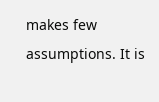makes few assumptions. It is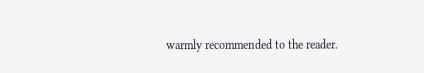warmly recommended to the reader.